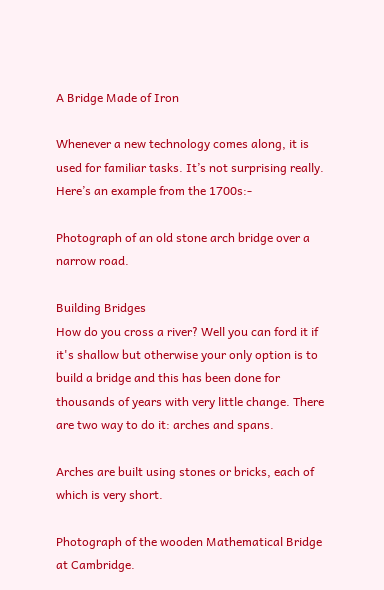A Bridge Made of Iron

Whenever a new technology comes along, it is used for familiar tasks. It’s not surprising really. Here’s an example from the 1700s:-

Photograph of an old stone arch bridge over a narrow road.

Building Bridges
How do you cross a river? Well you can ford it if it's shallow but otherwise your only option is to build a bridge and this has been done for thousands of years with very little change. There are two way to do it: arches and spans.

Arches are built using stones or bricks, each of which is very short.

Photograph of the wooden Mathematical Bridge at Cambridge.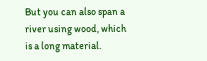But you can also span a river using wood, which is a long material.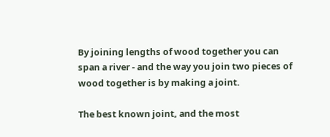By joining lengths of wood together you can span a river - and the way you join two pieces of wood together is by making a joint.

The best known joint, and the most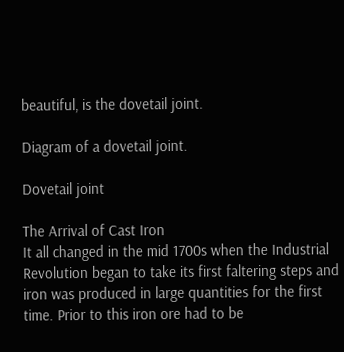beautiful, is the dovetail joint.

Diagram of a dovetail joint.

Dovetail joint

The Arrival of Cast Iron
It all changed in the mid 1700s when the Industrial Revolution began to take its first faltering steps and iron was produced in large quantities for the first time. Prior to this iron ore had to be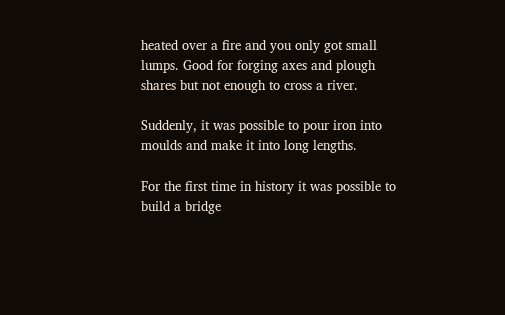heated over a fire and you only got small lumps. Good for forging axes and plough shares but not enough to cross a river.

Suddenly, it was possible to pour iron into moulds and make it into long lengths.

For the first time in history it was possible to build a bridge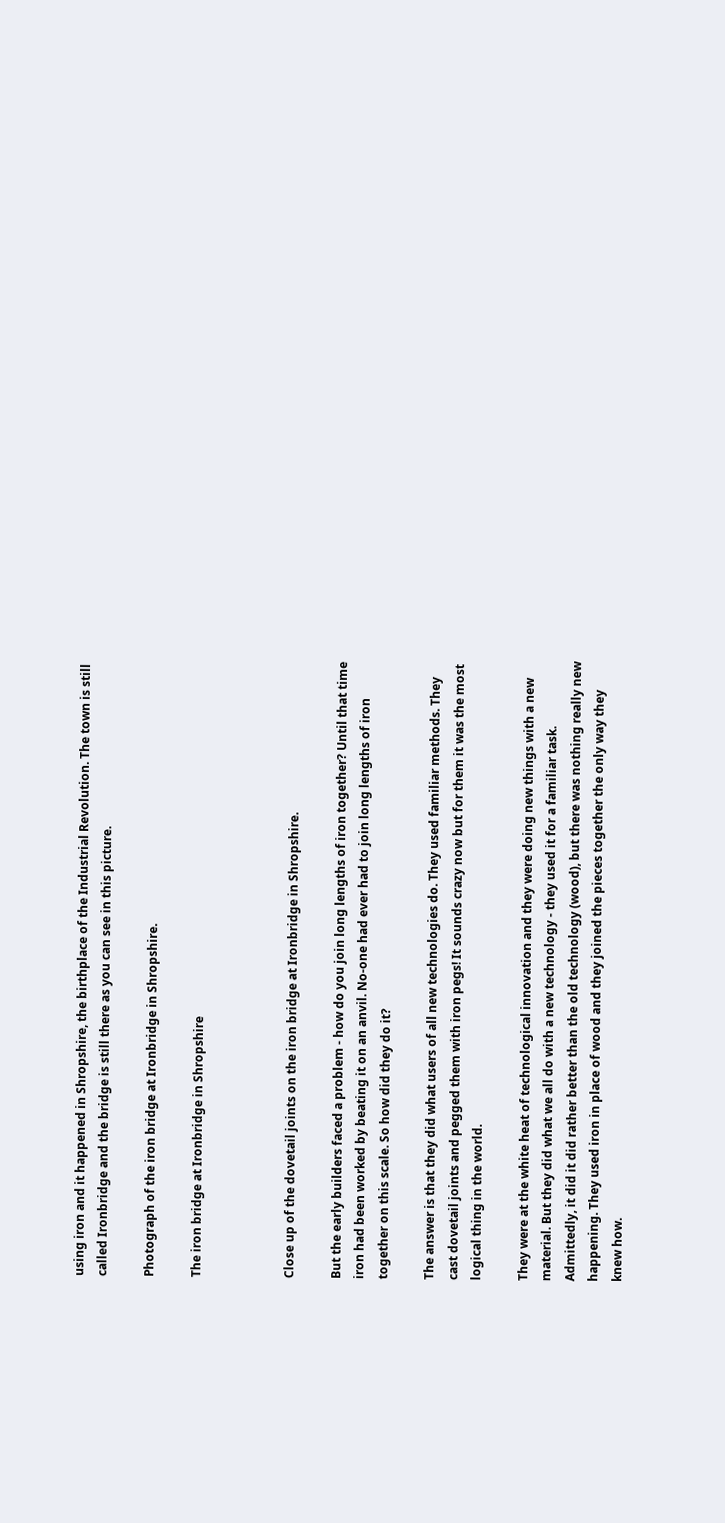using iron and it happened in Shropshire, the birthplace of the Industrial Revolution. The town is still called Ironbridge and the bridge is still there as you can see in this picture.

Photograph of the iron bridge at Ironbridge in Shropshire.

The iron bridge at Ironbridge in Shropshire



Close up of the dovetail joints on the iron bridge at Ironbridge in Shropshire.

But the early builders faced a problem - how do you join long lengths of iron together? Until that time iron had been worked by beating it on an anvil. No-one had ever had to join long lengths of iron together on this scale. So how did they do it?

The answer is that they did what users of all new technologies do. They used familiar methods. They cast dovetail joints and pegged them with iron pegs! It sounds crazy now but for them it was the most logical thing in the world.

They were at the white heat of technological innovation and they were doing new things with a new material. But they did what we all do with a new technology - they used it for a familiar task. Admittedly, it did it did rather better than the old technology (wood), but there was nothing really new happening. They used iron in place of wood and they joined the pieces together the only way they knew how.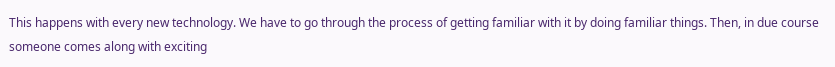This happens with every new technology. We have to go through the process of getting familiar with it by doing familiar things. Then, in due course someone comes along with exciting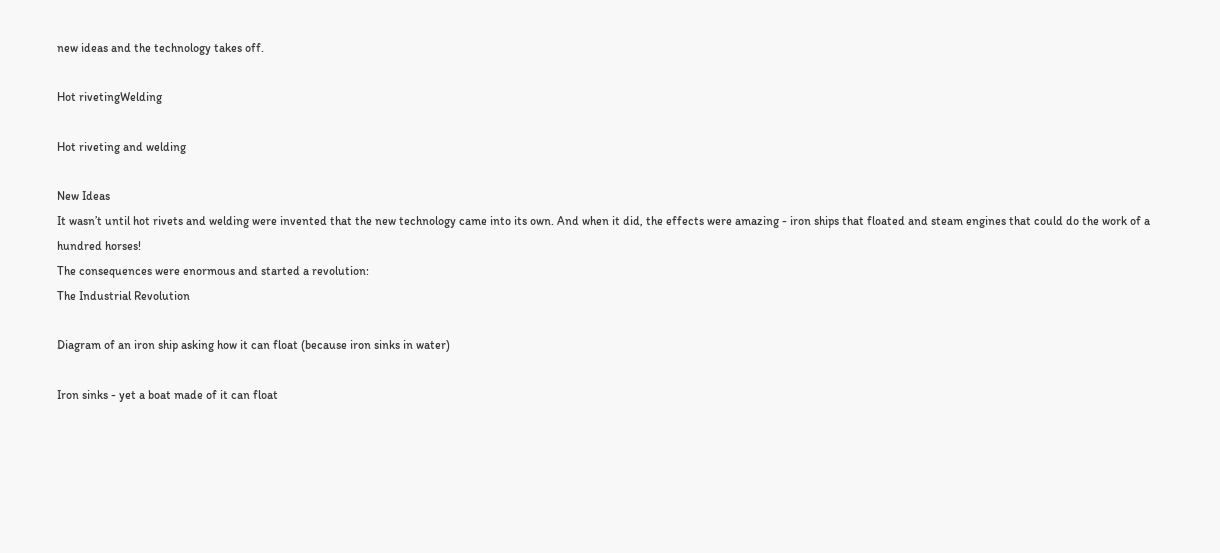new ideas and the technology takes off.

Hot rivetingWelding

Hot riveting and welding

New Ideas
It wasn’t until hot rivets and welding were invented that the new technology came into its own. And when it did, the effects were amazing - iron ships that floated and steam engines that could do the work of a hundred horses!
The consequences were enormous and started a revolution:
The Industrial Revolution

Diagram of an iron ship asking how it can float (because iron sinks in water)

Iron sinks - yet a boat made of it can float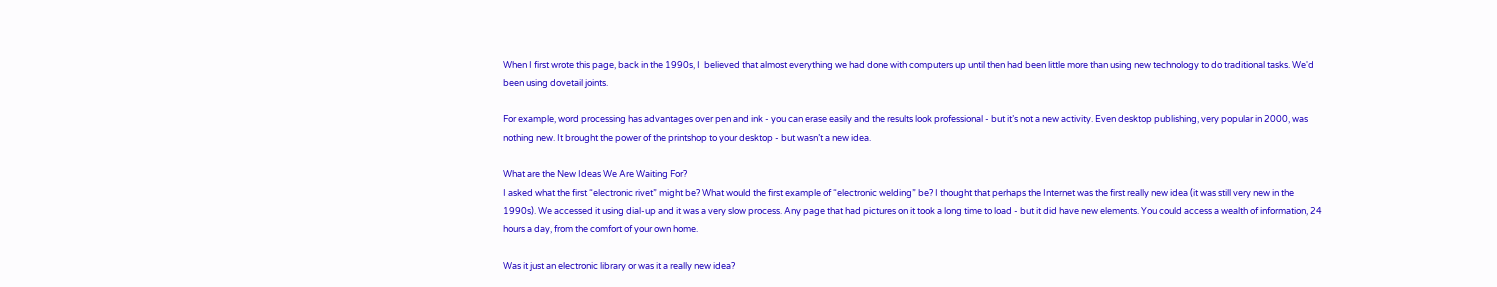When I first wrote this page, back in the 1990s, I  believed that almost everything we had done with computers up until then had been little more than using new technology to do traditional tasks. We'd been using dovetail joints.

For example, word processing has advantages over pen and ink - you can erase easily and the results look professional - but it’s not a new activity. Even desktop publishing, very popular in 2000, was nothing new. It brought the power of the printshop to your desktop - but wasn’t a new idea.

What are the New Ideas We Are Waiting For?
I asked what the first “electronic rivet” might be? What would the first example of “electronic welding” be? I thought that perhaps the Internet was the first really new idea (it was still very new in the 1990s). We accessed it using dial-up and it was a very slow process. Any page that had pictures on it took a long time to load - but it did have new elements. You could access a wealth of information, 24 hours a day, from the comfort of your own home.

Was it just an electronic library or was it a really new idea?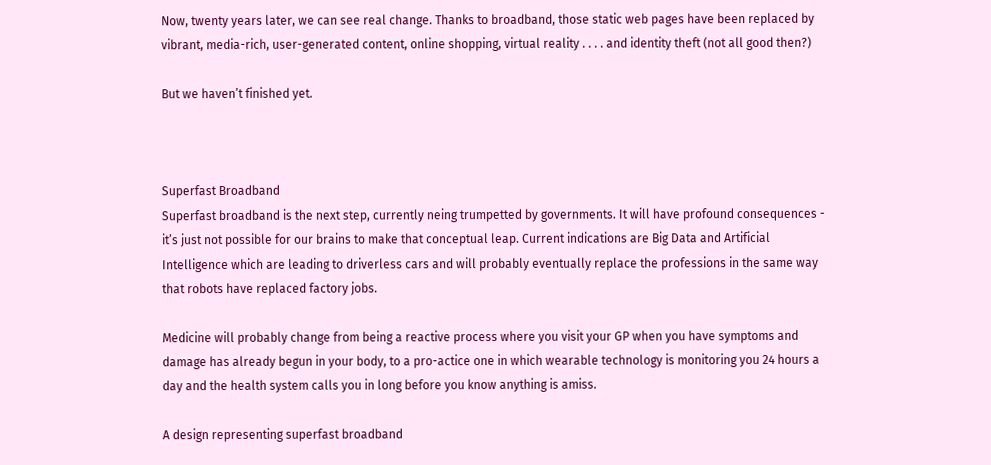Now, twenty years later, we can see real change. Thanks to broadband, those static web pages have been replaced by vibrant, media-rich, user-generated content, online shopping, virtual reality . . . . and identity theft (not all good then?)

But we haven’t finished yet.



Superfast Broadband
Superfast broadband is the next step, currently neing trumpetted by governments. It will have profound consequences - it’s just not possible for our brains to make that conceptual leap. Current indications are Big Data and Artificial Intelligence which are leading to driverless cars and will probably eventually replace the professions in the same way that robots have replaced factory jobs.

Medicine will probably change from being a reactive process where you visit your GP when you have symptoms and damage has already begun in your body, to a pro-actice one in which wearable technology is monitoring you 24 hours a day and the health system calls you in long before you know anything is amiss.

A design representing superfast broadband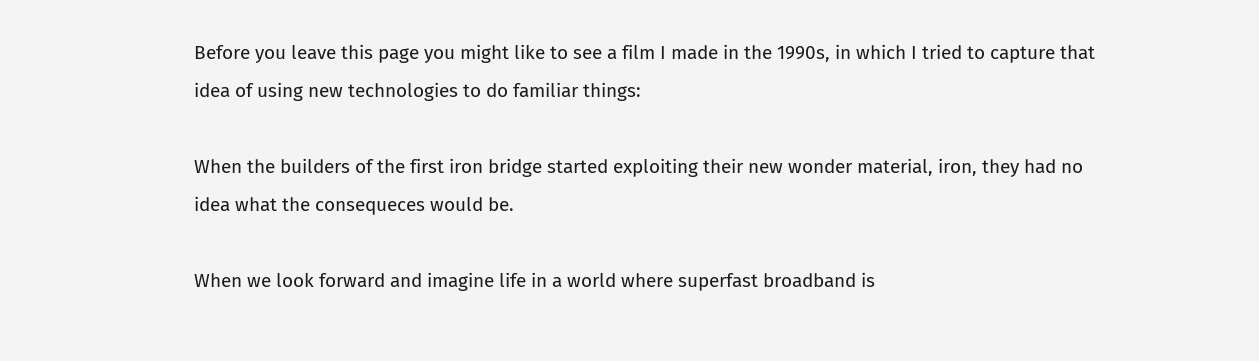Before you leave this page you might like to see a film I made in the 1990s, in which I tried to capture that idea of using new technologies to do familiar things:

When the builders of the first iron bridge started exploiting their new wonder material, iron, they had no idea what the consequeces would be.

When we look forward and imagine life in a world where superfast broadband is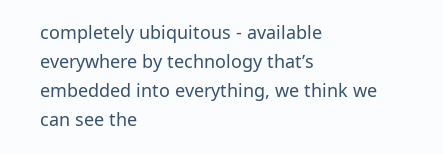completely ubiquitous - available everywhere by technology that’s embedded into everything, we think we can see the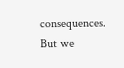consequences. But we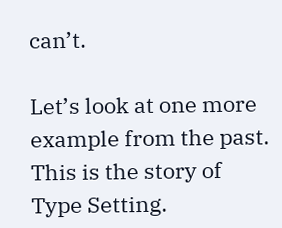can’t.

Let’s look at one more example from the past. This is the story of Type Setting.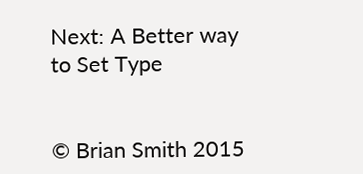Next: A Better way to Set Type


© Brian Smith 2015